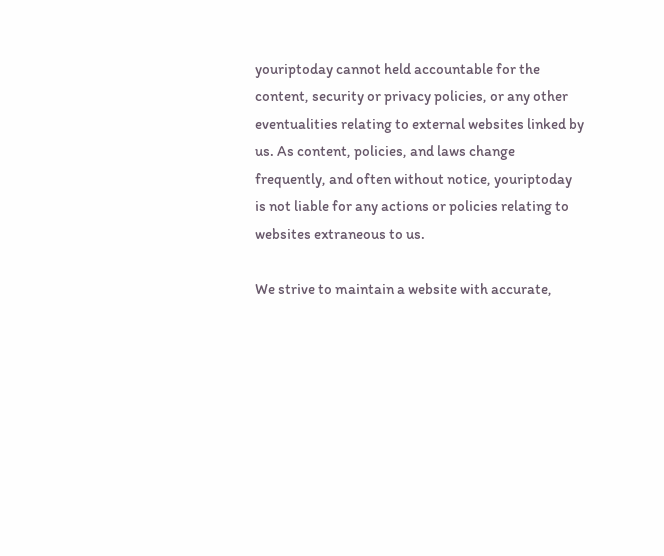youriptoday cannot held accountable for the content, security or privacy policies, or any other eventualities relating to external websites linked by us. As content, policies, and laws change frequently, and often without notice, youriptoday is not liable for any actions or policies relating to websites extraneous to us.

We strive to maintain a website with accurate,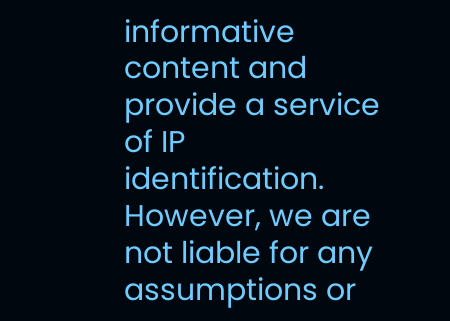informative content and provide a service of IP identification. However, we are not liable for any assumptions or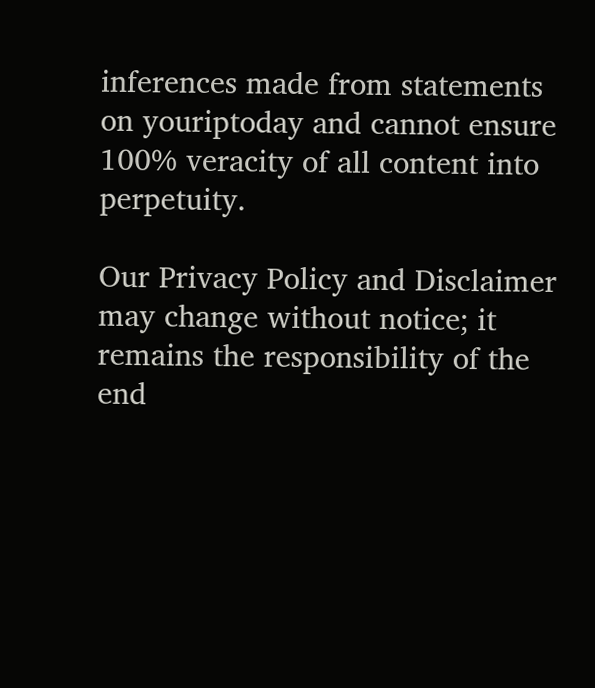inferences made from statements on youriptoday and cannot ensure 100% veracity of all content into perpetuity.

Our Privacy Policy and Disclaimer may change without notice; it remains the responsibility of the end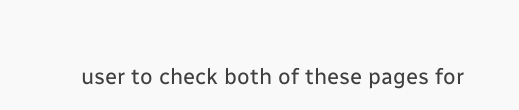user to check both of these pages for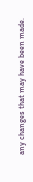any changes that may have been made.